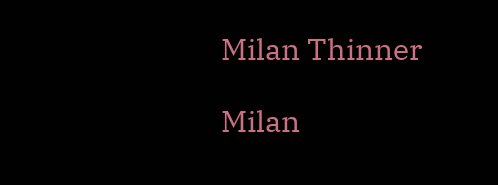Milan Thinner

Milan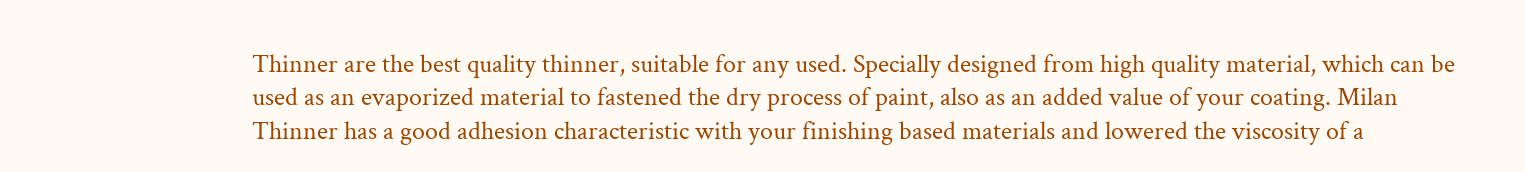Thinner are the best quality thinner, suitable for any used. Specially designed from high quality material, which can be used as an evaporized material to fastened the dry process of paint, also as an added value of your coating. Milan Thinner has a good adhesion characteristic with your finishing based materials and lowered the viscosity of a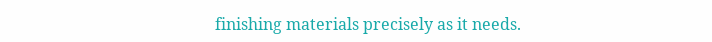finishing materials precisely as it needs.